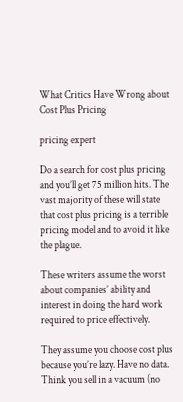What Critics Have Wrong about Cost Plus Pricing

pricing expert

Do a search for cost plus pricing and you’ll get 75 million hits. The vast majority of these will state that cost plus pricing is a terrible pricing model and to avoid it like the plague.

These writers assume the worst about companies’ ability and interest in doing the hard work required to price effectively.

They assume you choose cost plus because you’re lazy. Have no data. Think you sell in a vacuum (no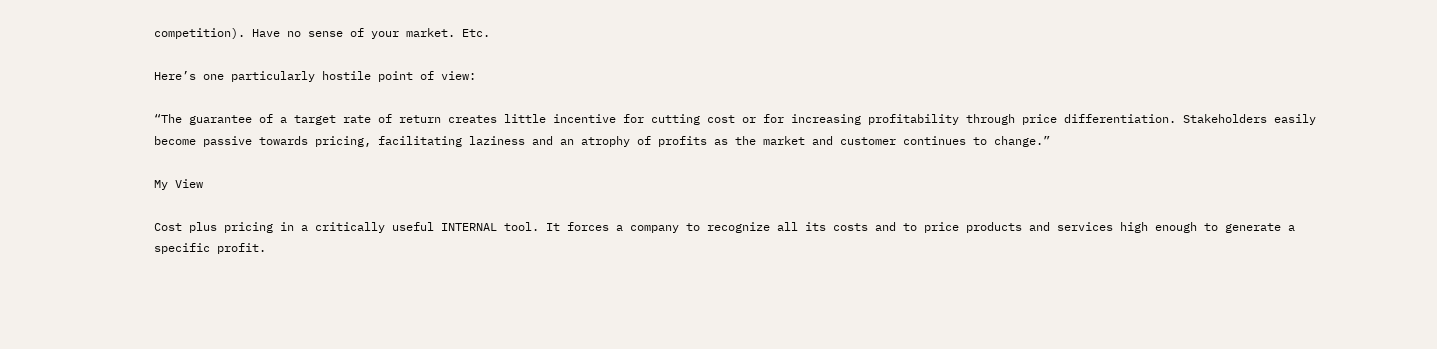competition). Have no sense of your market. Etc.

Here’s one particularly hostile point of view:

“The guarantee of a target rate of return creates little incentive for cutting cost or for increasing profitability through price differentiation. Stakeholders easily become passive towards pricing, facilitating laziness and an atrophy of profits as the market and customer continues to change.”

My View

Cost plus pricing in a critically useful INTERNAL tool. It forces a company to recognize all its costs and to price products and services high enough to generate a specific profit.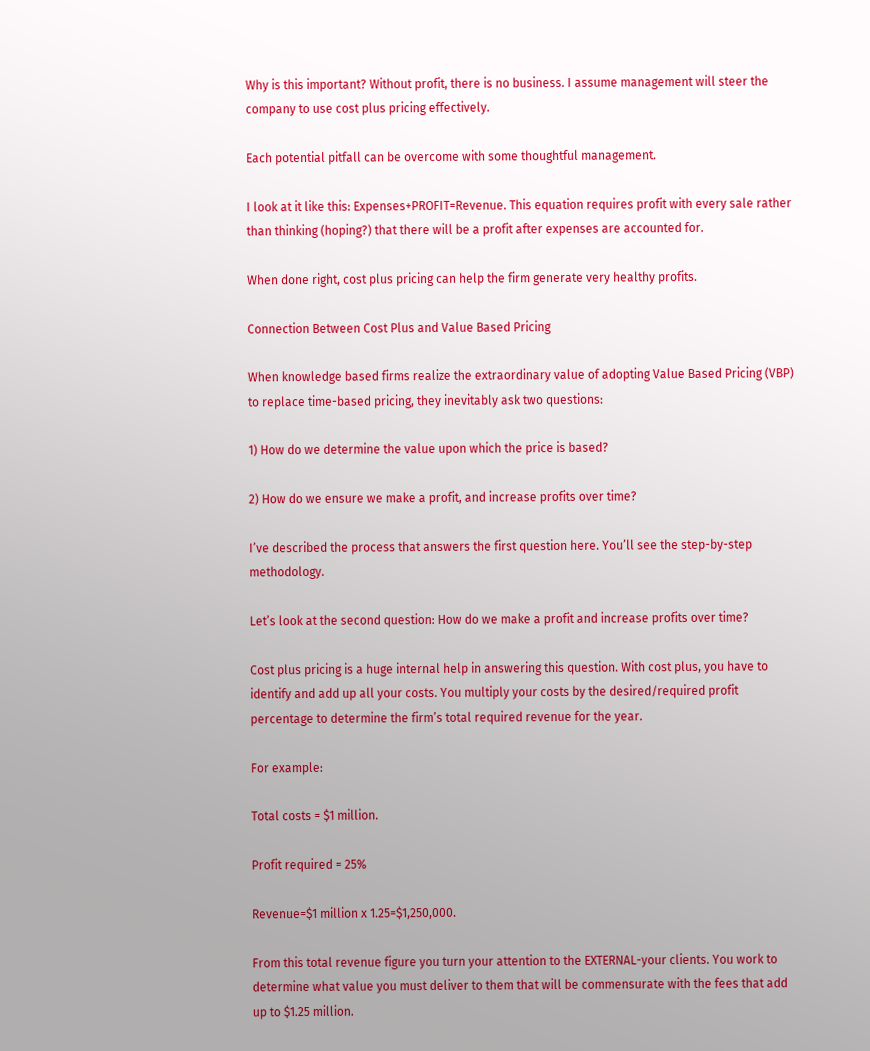Why is this important? Without profit, there is no business. I assume management will steer the company to use cost plus pricing effectively.

Each potential pitfall can be overcome with some thoughtful management.

I look at it like this: Expenses+PROFIT=Revenue. This equation requires profit with every sale rather than thinking (hoping?) that there will be a profit after expenses are accounted for.

When done right, cost plus pricing can help the firm generate very healthy profits.

Connection Between Cost Plus and Value Based Pricing

When knowledge based firms realize the extraordinary value of adopting Value Based Pricing (VBP)  to replace time-based pricing, they inevitably ask two questions:

1) How do we determine the value upon which the price is based?

2) How do we ensure we make a profit, and increase profits over time?

I’ve described the process that answers the first question here. You’ll see the step-by-step methodology.

Let’s look at the second question: How do we make a profit and increase profits over time?

Cost plus pricing is a huge internal help in answering this question. With cost plus, you have to identify and add up all your costs. You multiply your costs by the desired/required profit percentage to determine the firm’s total required revenue for the year.

For example:

Total costs = $1 million.

Profit required = 25%

Revenue=$1 million x 1.25=$1,250,000.

From this total revenue figure you turn your attention to the EXTERNAL-your clients. You work to determine what value you must deliver to them that will be commensurate with the fees that add up to $1.25 million.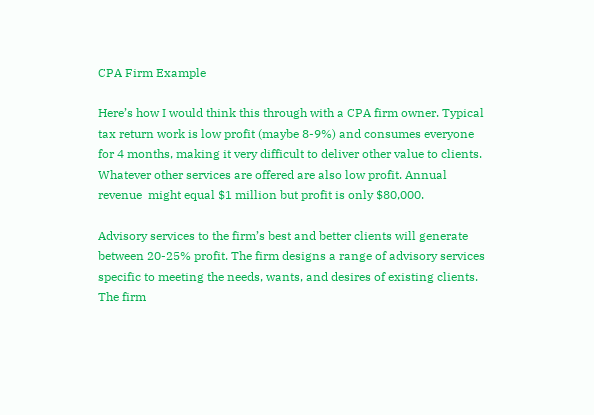CPA Firm Example

Here’s how I would think this through with a CPA firm owner. Typical tax return work is low profit (maybe 8-9%) and consumes everyone for 4 months, making it very difficult to deliver other value to clients. Whatever other services are offered are also low profit. Annual revenue  might equal $1 million but profit is only $80,000.

Advisory services to the firm’s best and better clients will generate between 20-25% profit. The firm designs a range of advisory services specific to meeting the needs, wants, and desires of existing clients. The firm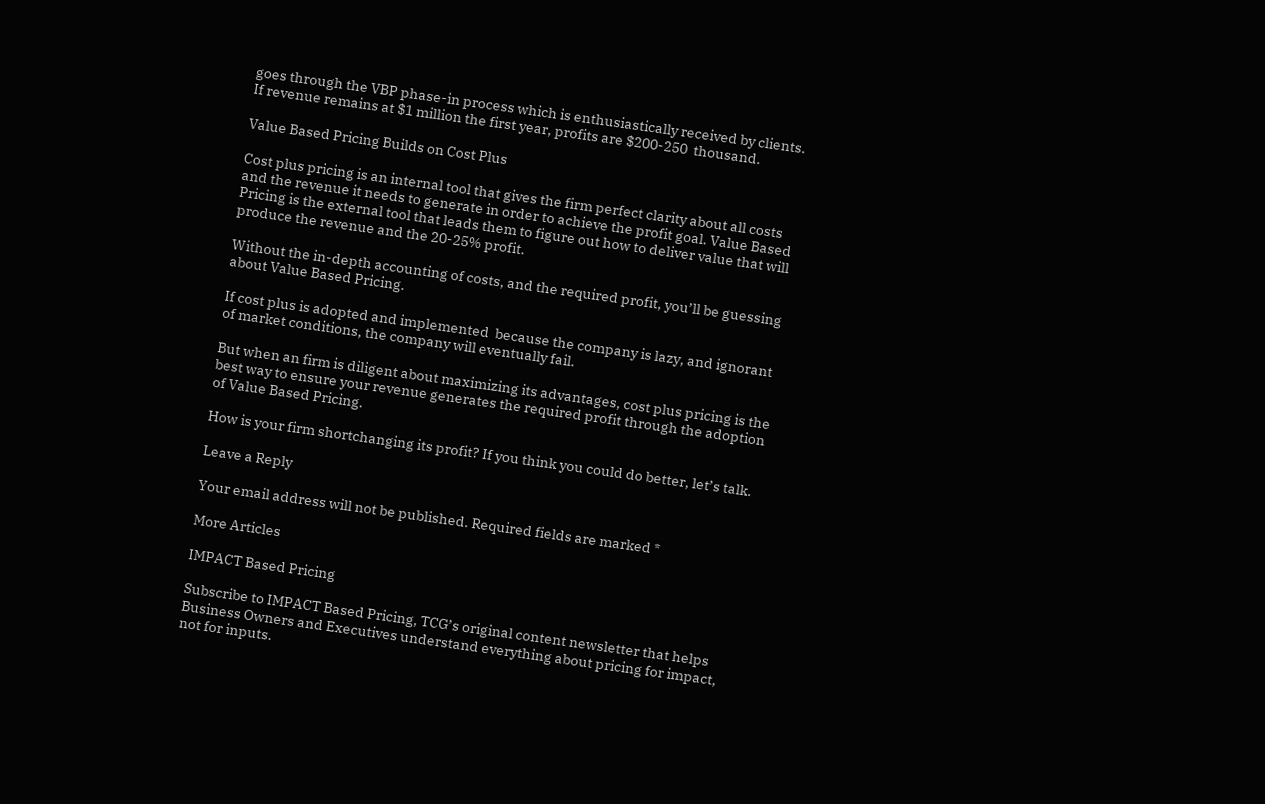goes through the VBP phase-in process which is enthusiastically received by clients. If revenue remains at $1 million the first year, profits are $200-250  thousand.

Value Based Pricing Builds on Cost Plus

Cost plus pricing is an internal tool that gives the firm perfect clarity about all costs and the revenue it needs to generate in order to achieve the profit goal. Value Based Pricing is the external tool that leads them to figure out how to deliver value that will produce the revenue and the 20-25% profit.

Without the in-depth accounting of costs, and the required profit, you’ll be guessing about Value Based Pricing.

If cost plus is adopted and implemented  because the company is lazy, and ignorant of market conditions, the company will eventually fail.

But when an firm is diligent about maximizing its advantages, cost plus pricing is the best way to ensure your revenue generates the required profit through the adoption of Value Based Pricing.

How is your firm shortchanging its profit? If you think you could do better, let’s talk.

Leave a Reply

Your email address will not be published. Required fields are marked *

More Articles

IMPACT Based Pricing

Subscribe to IMPACT Based Pricing, TCG’s original content newsletter that helps Business Owners and Executives understand everything about pricing for impact, not for inputs.